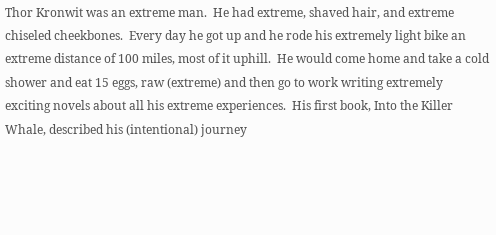Thor Kronwit was an extreme man.  He had extreme, shaved hair, and extreme chiseled cheekbones.  Every day he got up and he rode his extremely light bike an extreme distance of 100 miles, most of it uphill.  He would come home and take a cold shower and eat 15 eggs, raw (extreme) and then go to work writing extremely exciting novels about all his extreme experiences.  His first book, Into the Killer Whale, described his (intentional) journey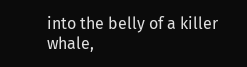into the belly of a killer whale,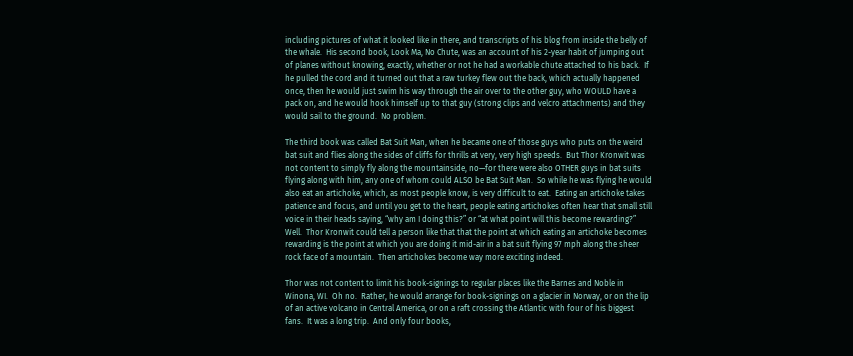including pictures of what it looked like in there, and transcripts of his blog from inside the belly of the whale.  His second book, Look Ma, No Chute, was an account of his 2-year habit of jumping out of planes without knowing, exactly, whether or not he had a workable chute attached to his back.  If he pulled the cord and it turned out that a raw turkey flew out the back, which actually happened once, then he would just swim his way through the air over to the other guy, who WOULD have a pack on, and he would hook himself up to that guy (strong clips and velcro attachments) and they would sail to the ground.  No problem.

The third book was called Bat Suit Man, when he became one of those guys who puts on the weird bat suit and flies along the sides of cliffs for thrills at very, very high speeds.  But Thor Kronwit was not content to simply fly along the mountainside, no—for there were also OTHER guys in bat suits flying along with him, any one of whom could ALSO be Bat Suit Man.  So while he was flying he would also eat an artichoke, which, as most people know, is very difficult to eat.  Eating an artichoke takes patience and focus, and until you get to the heart, people eating artichokes often hear that small still voice in their heads saying, “why am I doing this?” or “at what point will this become rewarding?”  Well.  Thor Kronwit could tell a person like that that the point at which eating an artichoke becomes rewarding is the point at which you are doing it mid-air in a bat suit flying 97 mph along the sheer rock face of a mountain.  Then artichokes become way more exciting indeed.

Thor was not content to limit his book-signings to regular places like the Barnes and Noble in Winona, WI.  Oh no.  Rather, he would arrange for book-signings on a glacier in Norway, or on the lip of an active volcano in Central America, or on a raft crossing the Atlantic with four of his biggest fans.  It was a long trip.  And only four books,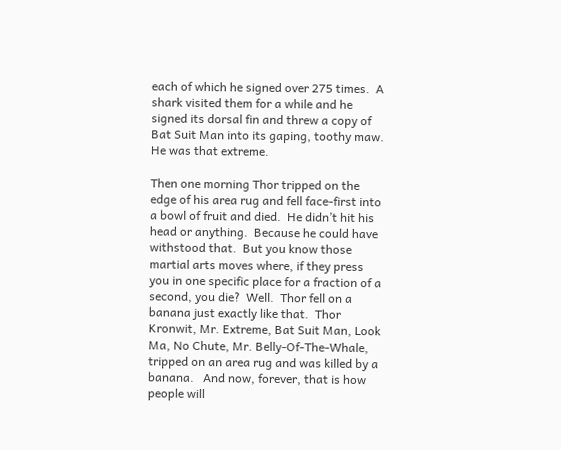each of which he signed over 275 times.  A shark visited them for a while and he signed its dorsal fin and threw a copy of Bat Suit Man into its gaping, toothy maw.  He was that extreme.

Then one morning Thor tripped on the edge of his area rug and fell face-first into a bowl of fruit and died.  He didn’t hit his head or anything.  Because he could have withstood that.  But you know those martial arts moves where, if they press you in one specific place for a fraction of a second, you die?  Well.  Thor fell on a banana just exactly like that.  Thor Kronwit, Mr. Extreme, Bat Suit Man, Look Ma, No Chute, Mr. Belly-Of-The-Whale, tripped on an area rug and was killed by a banana.   And now, forever, that is how people will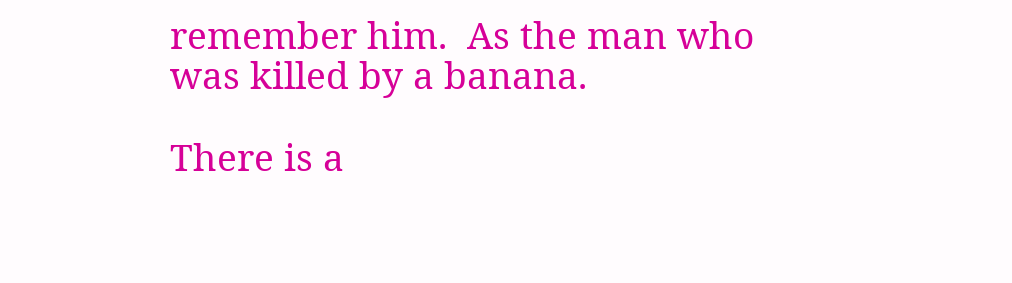remember him.  As the man who was killed by a banana.

There is a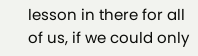lesson in there for all of us, if we could only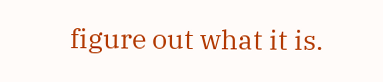figure out what it is.